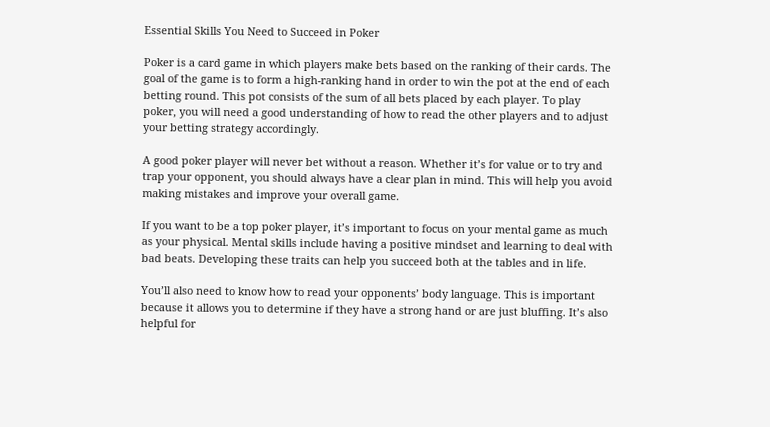Essential Skills You Need to Succeed in Poker

Poker is a card game in which players make bets based on the ranking of their cards. The goal of the game is to form a high-ranking hand in order to win the pot at the end of each betting round. This pot consists of the sum of all bets placed by each player. To play poker, you will need a good understanding of how to read the other players and to adjust your betting strategy accordingly.

A good poker player will never bet without a reason. Whether it’s for value or to try and trap your opponent, you should always have a clear plan in mind. This will help you avoid making mistakes and improve your overall game.

If you want to be a top poker player, it’s important to focus on your mental game as much as your physical. Mental skills include having a positive mindset and learning to deal with bad beats. Developing these traits can help you succeed both at the tables and in life.

You’ll also need to know how to read your opponents’ body language. This is important because it allows you to determine if they have a strong hand or are just bluffing. It’s also helpful for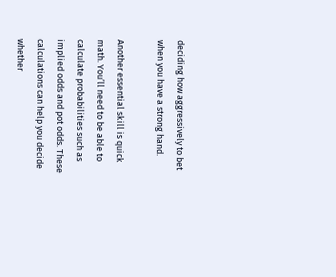deciding how aggressively to bet when you have a strong hand.

Another essential skill is quick math. You’ll need to be able to calculate probabilities such as implied odds and pot odds. These calculations can help you decide whether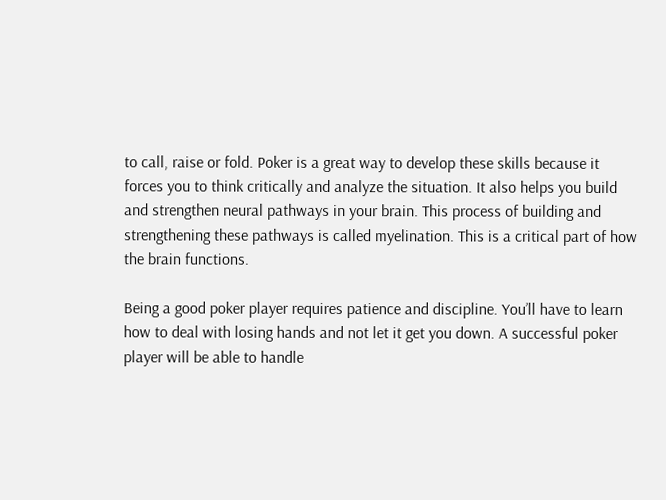to call, raise or fold. Poker is a great way to develop these skills because it forces you to think critically and analyze the situation. It also helps you build and strengthen neural pathways in your brain. This process of building and strengthening these pathways is called myelination. This is a critical part of how the brain functions.

Being a good poker player requires patience and discipline. You’ll have to learn how to deal with losing hands and not let it get you down. A successful poker player will be able to handle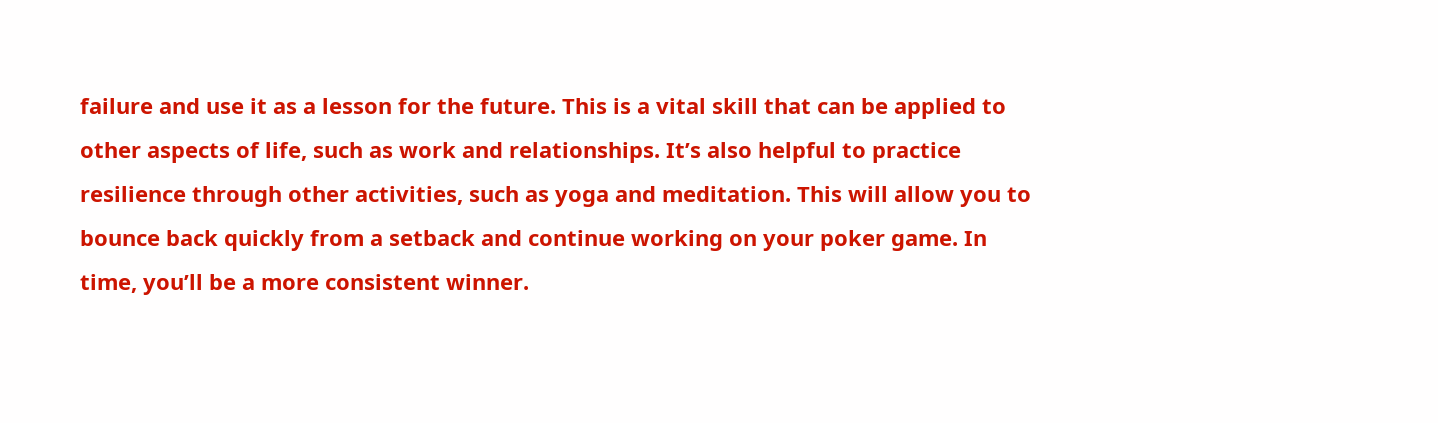failure and use it as a lesson for the future. This is a vital skill that can be applied to other aspects of life, such as work and relationships. It’s also helpful to practice resilience through other activities, such as yoga and meditation. This will allow you to bounce back quickly from a setback and continue working on your poker game. In time, you’ll be a more consistent winner.